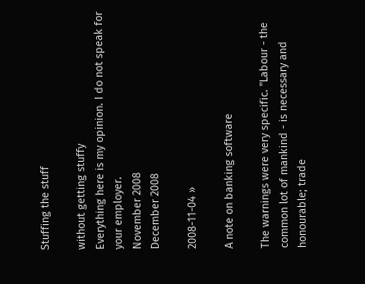Stuffing the stuff

without getting stuffy
Everything here is my opinion. I do not speak for your employer.
November 2008
December 2008

2008-11-04 »

A note on banking software

The warnings were very specific. "Labour - the common lot of mankind - is necessary and honourable; trade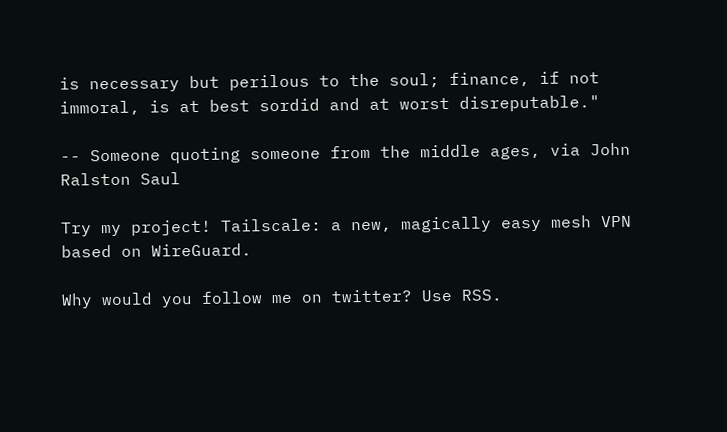is necessary but perilous to the soul; finance, if not immoral, is at best sordid and at worst disreputable."

-- Someone quoting someone from the middle ages, via John Ralston Saul

Try my project! Tailscale: a new, magically easy mesh VPN based on WireGuard.

Why would you follow me on twitter? Use RSS.